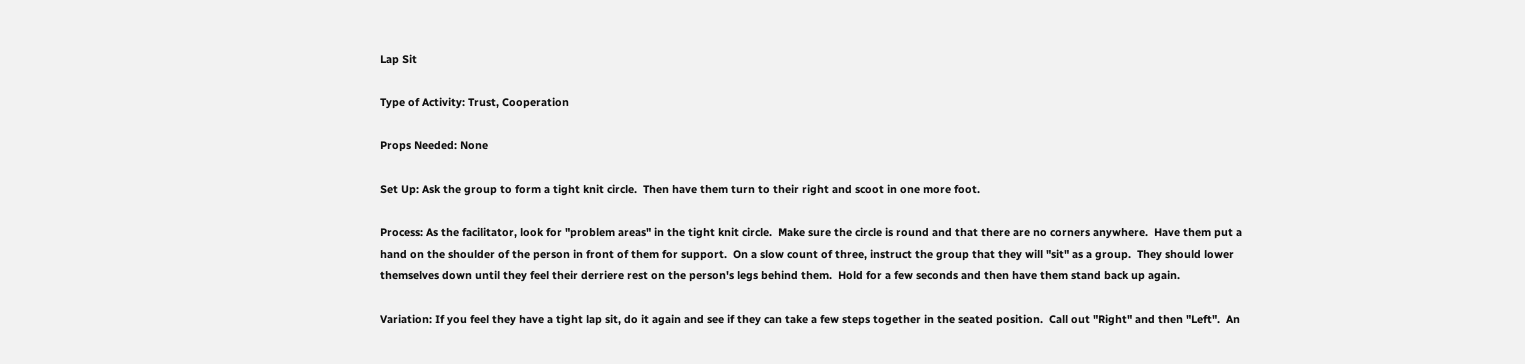Lap Sit

Type of Activity: Trust, Cooperation

Props Needed: None

Set Up: Ask the group to form a tight knit circle.  Then have them turn to their right and scoot in one more foot.

Process: As the facilitator, look for "problem areas" in the tight knit circle.  Make sure the circle is round and that there are no corners anywhere.  Have them put a hand on the shoulder of the person in front of them for support.  On a slow count of three, instruct the group that they will "sit" as a group.  They should lower themselves down until they feel their derriere rest on the person's legs behind them.  Hold for a few seconds and then have them stand back up again.

Variation: If you feel they have a tight lap sit, do it again and see if they can take a few steps together in the seated position.  Call out "Right" and then "Left".  An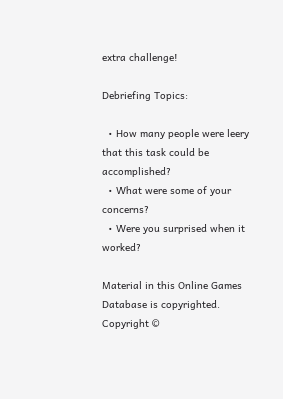extra challenge!

Debriefing Topics:

  • How many people were leery that this task could be accomplished?
  • What were some of your concerns?
  • Were you surprised when it worked?

Material in this Online Games Database is copyrighted.  Copyright ©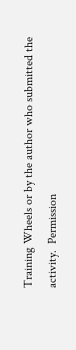Training Wheels or by the author who submitted the activity.  Permission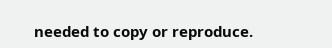needed to copy or reproduce.